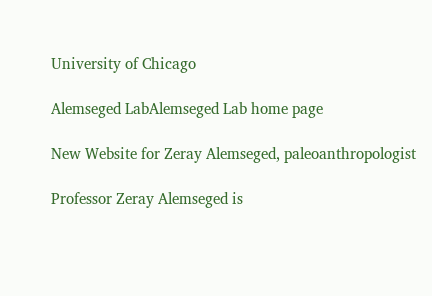University of Chicago

Alemseged LabAlemseged Lab home page

New Website for Zeray Alemseged, paleoanthropologist

Professor Zeray Alemseged is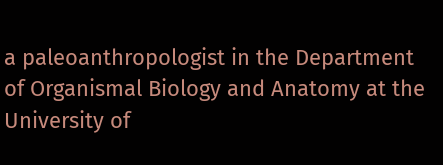a paleoanthropologist in the Department of Organismal Biology and Anatomy at the University of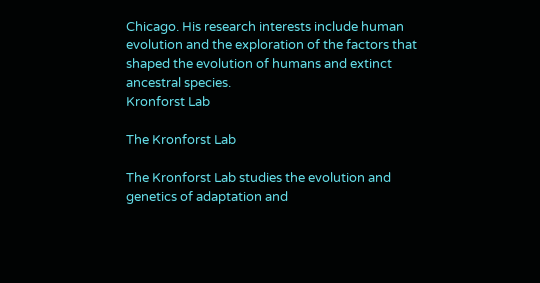Chicago. His research interests include human evolution and the exploration of the factors that shaped the evolution of humans and extinct ancestral species.
Kronforst Lab

The Kronforst Lab

The Kronforst Lab studies the evolution and genetics of adaptation and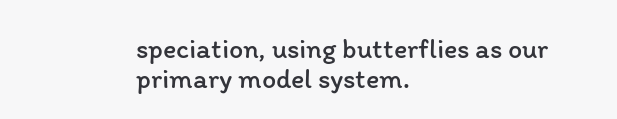speciation, using butterflies as our primary model system.